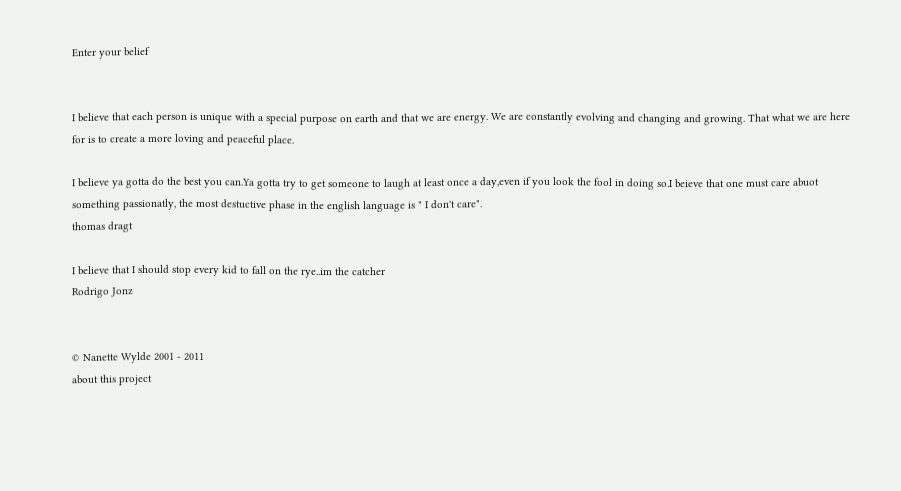Enter your belief


I believe that each person is unique with a special purpose on earth and that we are energy. We are constantly evolving and changing and growing. That what we are here for is to create a more loving and peaceful place.

I believe ya gotta do the best you can.Ya gotta try to get someone to laugh at least once a day,even if you look the fool in doing so.I beieve that one must care abuot something passionatly, the most destuctive phase in the english language is " I don't care".
thomas dragt

I believe that I should stop every kid to fall on the rye..im the catcher
Rodrigo Jonz


© Nanette Wylde 2001 - 2011
about this project